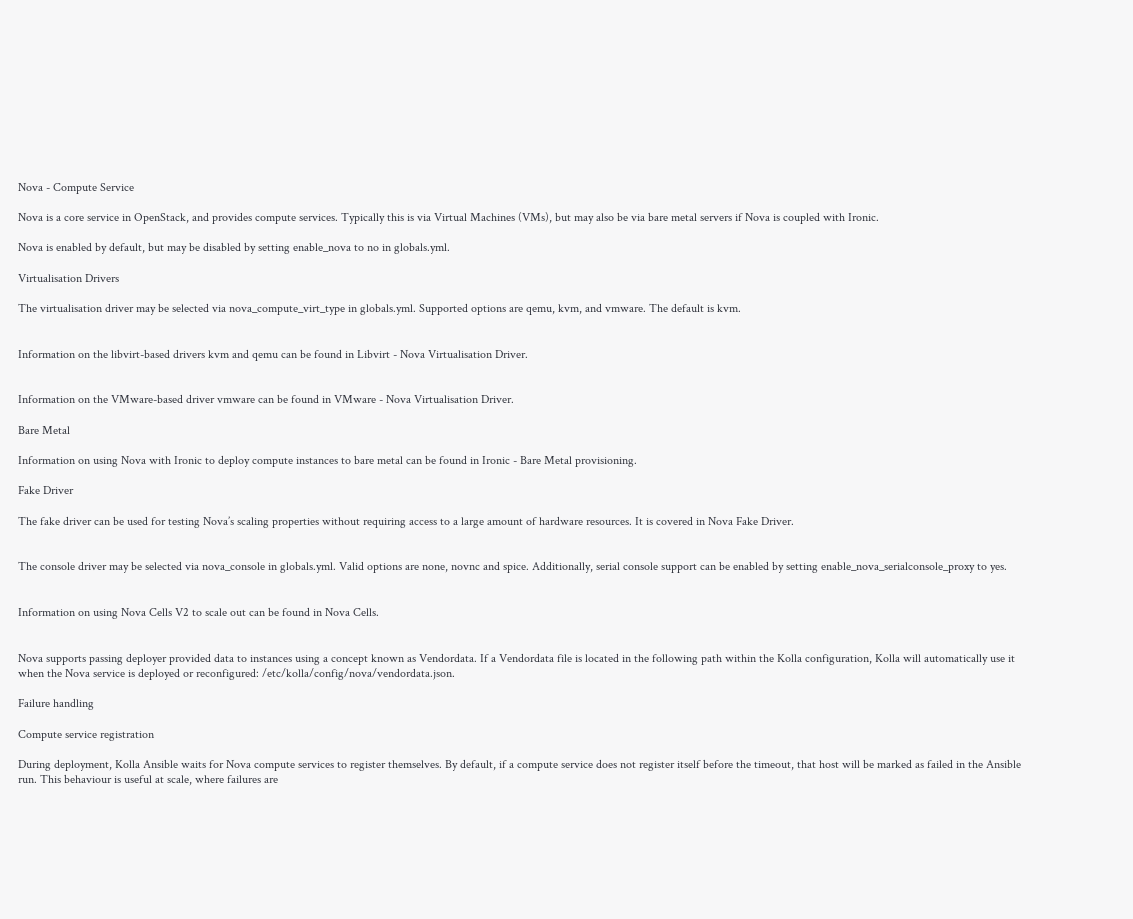Nova - Compute Service

Nova is a core service in OpenStack, and provides compute services. Typically this is via Virtual Machines (VMs), but may also be via bare metal servers if Nova is coupled with Ironic.

Nova is enabled by default, but may be disabled by setting enable_nova to no in globals.yml.

Virtualisation Drivers

The virtualisation driver may be selected via nova_compute_virt_type in globals.yml. Supported options are qemu, kvm, and vmware. The default is kvm.


Information on the libvirt-based drivers kvm and qemu can be found in Libvirt - Nova Virtualisation Driver.


Information on the VMware-based driver vmware can be found in VMware - Nova Virtualisation Driver.

Bare Metal

Information on using Nova with Ironic to deploy compute instances to bare metal can be found in Ironic - Bare Metal provisioning.

Fake Driver

The fake driver can be used for testing Nova’s scaling properties without requiring access to a large amount of hardware resources. It is covered in Nova Fake Driver.


The console driver may be selected via nova_console in globals.yml. Valid options are none, novnc and spice. Additionally, serial console support can be enabled by setting enable_nova_serialconsole_proxy to yes.


Information on using Nova Cells V2 to scale out can be found in Nova Cells.


Nova supports passing deployer provided data to instances using a concept known as Vendordata. If a Vendordata file is located in the following path within the Kolla configuration, Kolla will automatically use it when the Nova service is deployed or reconfigured: /etc/kolla/config/nova/vendordata.json.

Failure handling

Compute service registration

During deployment, Kolla Ansible waits for Nova compute services to register themselves. By default, if a compute service does not register itself before the timeout, that host will be marked as failed in the Ansible run. This behaviour is useful at scale, where failures are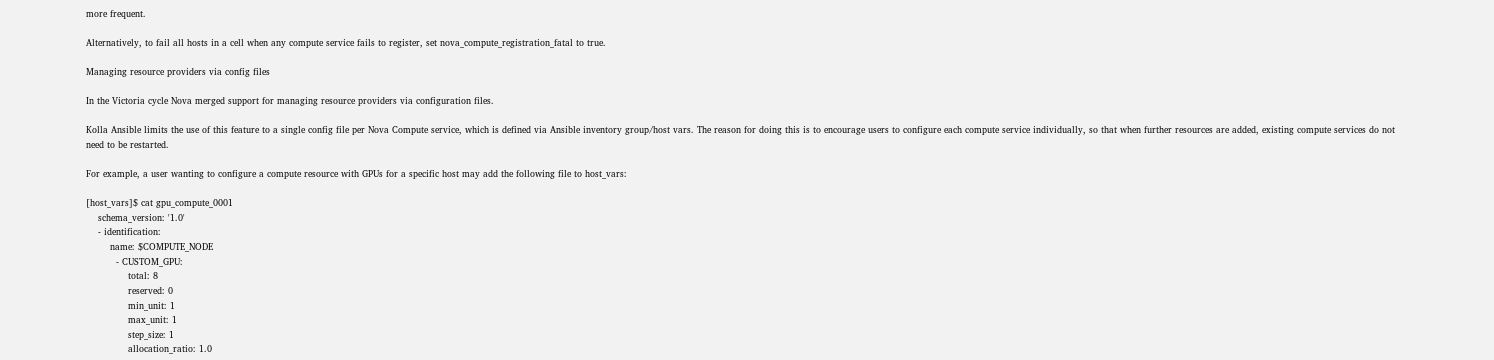more frequent.

Alternatively, to fail all hosts in a cell when any compute service fails to register, set nova_compute_registration_fatal to true.

Managing resource providers via config files

In the Victoria cycle Nova merged support for managing resource providers via configuration files.

Kolla Ansible limits the use of this feature to a single config file per Nova Compute service, which is defined via Ansible inventory group/host vars. The reason for doing this is to encourage users to configure each compute service individually, so that when further resources are added, existing compute services do not need to be restarted.

For example, a user wanting to configure a compute resource with GPUs for a specific host may add the following file to host_vars:

[host_vars]$ cat gpu_compute_0001
    schema_version: '1.0'
    - identification:
        name: $COMPUTE_NODE
          - CUSTOM_GPU:
              total: 8
              reserved: 0
              min_unit: 1
              max_unit: 1
              step_size: 1
              allocation_ratio: 1.0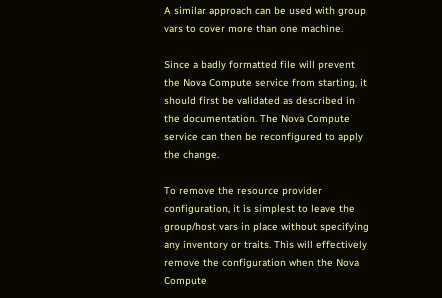A similar approach can be used with group vars to cover more than one machine.

Since a badly formatted file will prevent the Nova Compute service from starting, it should first be validated as described in the documentation. The Nova Compute service can then be reconfigured to apply the change.

To remove the resource provider configuration, it is simplest to leave the group/host vars in place without specifying any inventory or traits. This will effectively remove the configuration when the Nova Compute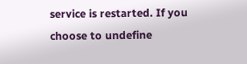service is restarted. If you choose to undefine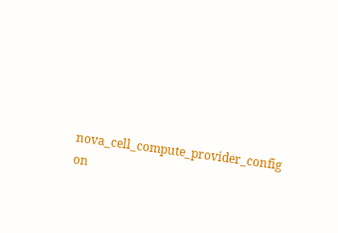nova_cell_compute_provider_config on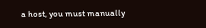a host, you must manually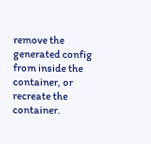remove the generated config from inside the container, or recreate the container.